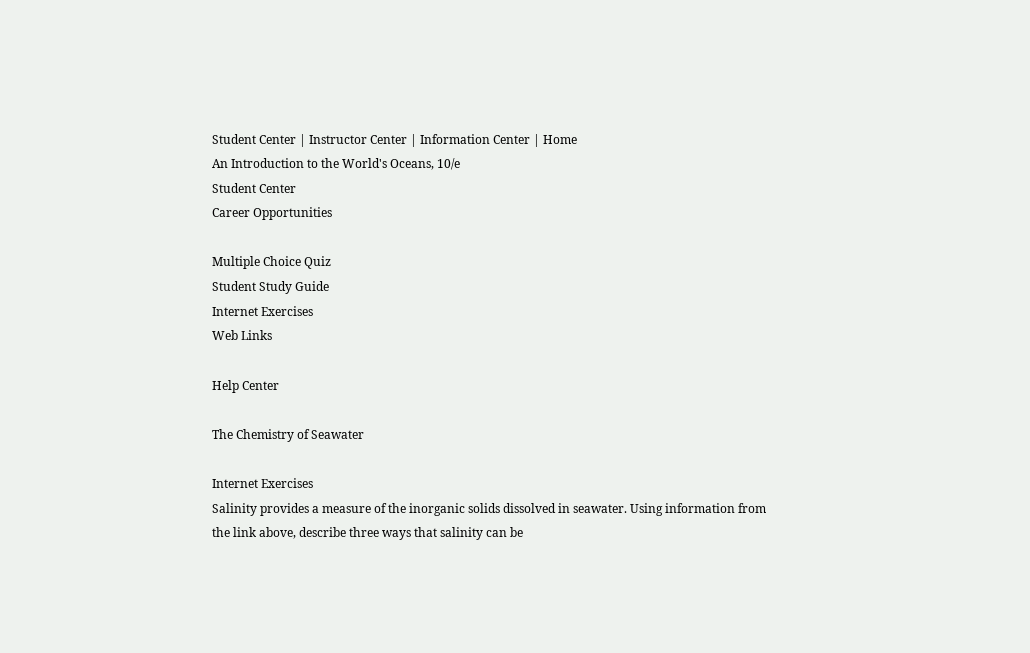Student Center | Instructor Center | Information Center | Home
An Introduction to the World's Oceans, 10/e
Student Center
Career Opportunities

Multiple Choice Quiz
Student Study Guide
Internet Exercises
Web Links

Help Center

The Chemistry of Seawater

Internet Exercises
Salinity provides a measure of the inorganic solids dissolved in seawater. Using information from the link above, describe three ways that salinity can be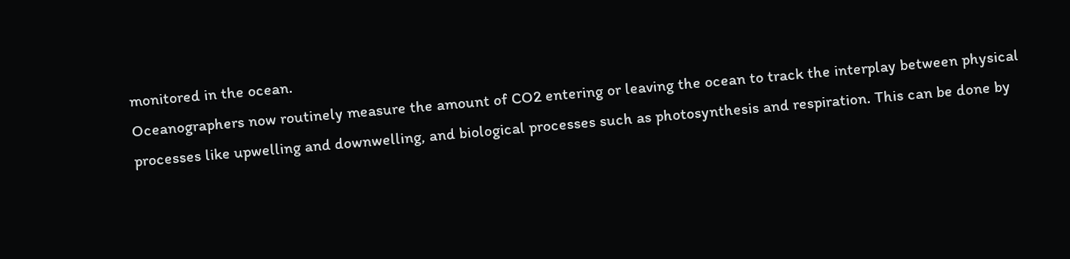monitored in the ocean.
Oceanographers now routinely measure the amount of CO2 entering or leaving the ocean to track the interplay between physical processes like upwelling and downwelling, and biological processes such as photosynthesis and respiration. This can be done by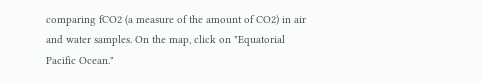comparing fCO2 (a measure of the amount of CO2) in air and water samples. On the map, click on "Equatorial Pacific Ocean."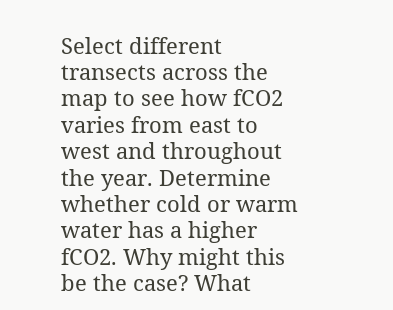Select different transects across the map to see how fCO2 varies from east to west and throughout the year. Determine whether cold or warm water has a higher fCO2. Why might this be the case? What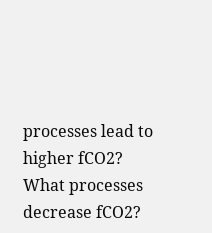processes lead to higher fCO2? What processes decrease fCO2?